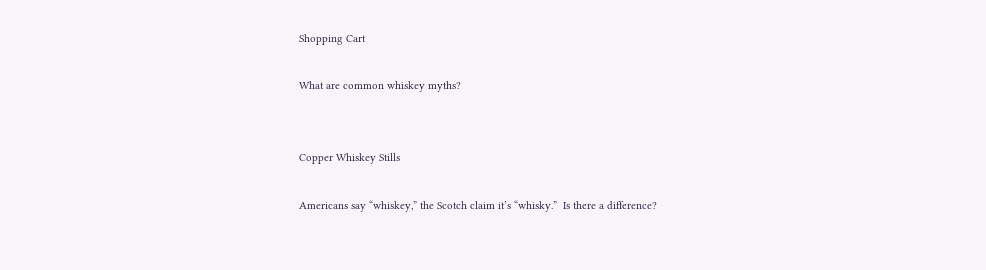Shopping Cart

What are common whiskey myths?


Copper Whiskey Stills

Americans say “whiskey,” the Scotch claim it’s “whisky.”  Is there a difference?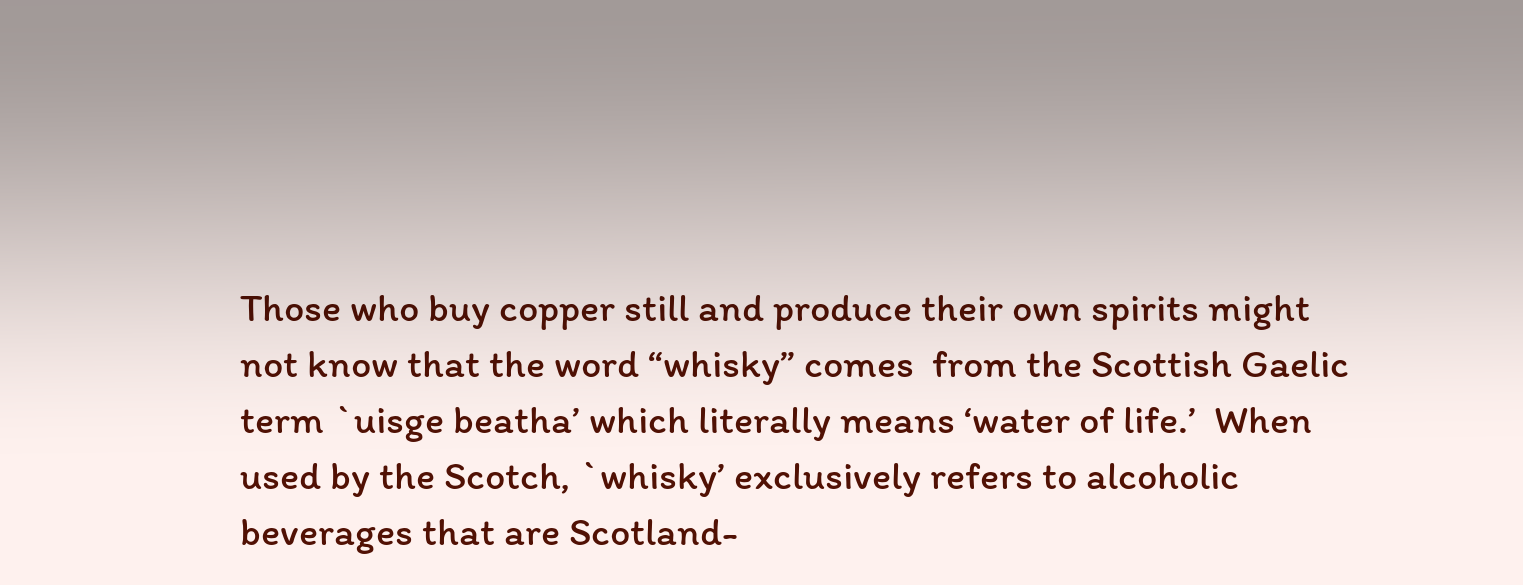Those who buy copper still and produce their own spirits might not know that the word “whisky” comes  from the Scottish Gaelic term `uisge beatha’ which literally means ‘water of life.’  When used by the Scotch, `whisky’ exclusively refers to alcoholic beverages that are Scotland-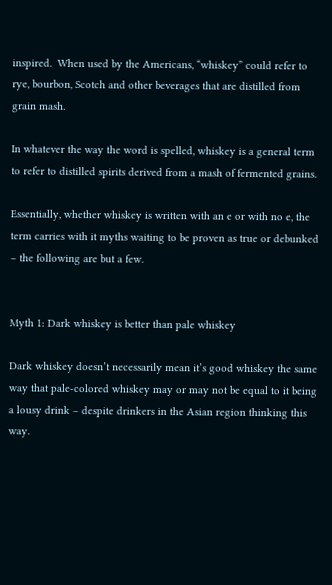inspired.  When used by the Americans, “whiskey” could refer to rye, bourbon, Scotch and other beverages that are distilled from grain mash.

In whatever the way the word is spelled, whiskey is a general term to refer to distilled spirits derived from a mash of fermented grains.

Essentially, whether whiskey is written with an e or with no e, the term carries with it myths waiting to be proven as true or debunked – the following are but a few.


Myth 1: Dark whiskey is better than pale whiskey

Dark whiskey doesn’t necessarily mean it’s good whiskey the same way that pale-colored whiskey may or may not be equal to it being a lousy drink – despite drinkers in the Asian region thinking this way.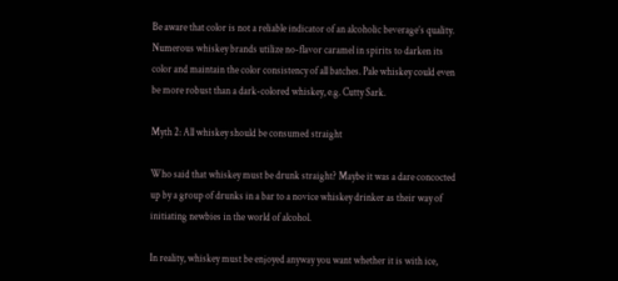Be aware that color is not a reliable indicator of an alcoholic beverage’s quality. Numerous whiskey brands utilize no-flavor caramel in spirits to darken its color and maintain the color consistency of all batches. Pale whiskey could even be more robust than a dark-colored whiskey, e.g. Cutty Sark.

Myth 2: All whiskey should be consumed straight

Who said that whiskey must be drunk straight? Maybe it was a dare concocted up by a group of drunks in a bar to a novice whiskey drinker as their way of initiating newbies in the world of alcohol.

In reality, whiskey must be enjoyed anyway you want whether it is with ice,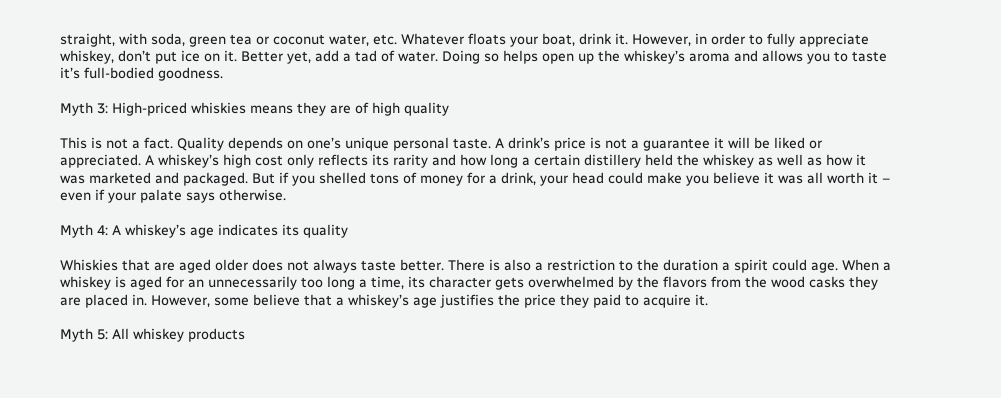straight, with soda, green tea or coconut water, etc. Whatever floats your boat, drink it. However, in order to fully appreciate whiskey, don’t put ice on it. Better yet, add a tad of water. Doing so helps open up the whiskey’s aroma and allows you to taste it’s full-bodied goodness.

Myth 3: High-priced whiskies means they are of high quality

This is not a fact. Quality depends on one’s unique personal taste. A drink’s price is not a guarantee it will be liked or appreciated. A whiskey’s high cost only reflects its rarity and how long a certain distillery held the whiskey as well as how it was marketed and packaged. But if you shelled tons of money for a drink, your head could make you believe it was all worth it – even if your palate says otherwise.

Myth 4: A whiskey’s age indicates its quality

Whiskies that are aged older does not always taste better. There is also a restriction to the duration a spirit could age. When a whiskey is aged for an unnecessarily too long a time, its character gets overwhelmed by the flavors from the wood casks they are placed in. However, some believe that a whiskey’s age justifies the price they paid to acquire it.

Myth 5: All whiskey products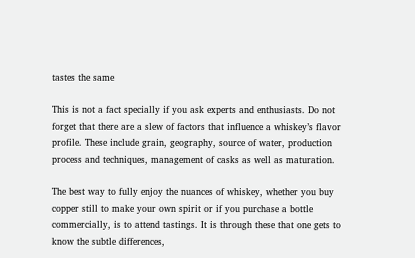tastes the same

This is not a fact specially if you ask experts and enthusiasts. Do not forget that there are a slew of factors that influence a whiskey’s flavor profile. These include grain, geography, source of water, production process and techniques, management of casks as well as maturation.

The best way to fully enjoy the nuances of whiskey, whether you buy copper still to make your own spirit or if you purchase a bottle commercially, is to attend tastings. It is through these that one gets to know the subtle differences,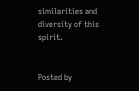similarities and diversity of this spirit.


Posted by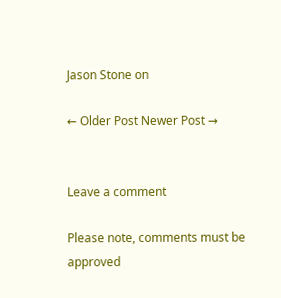Jason Stone on

← Older Post Newer Post →


Leave a comment

Please note, comments must be approved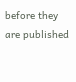before they are published